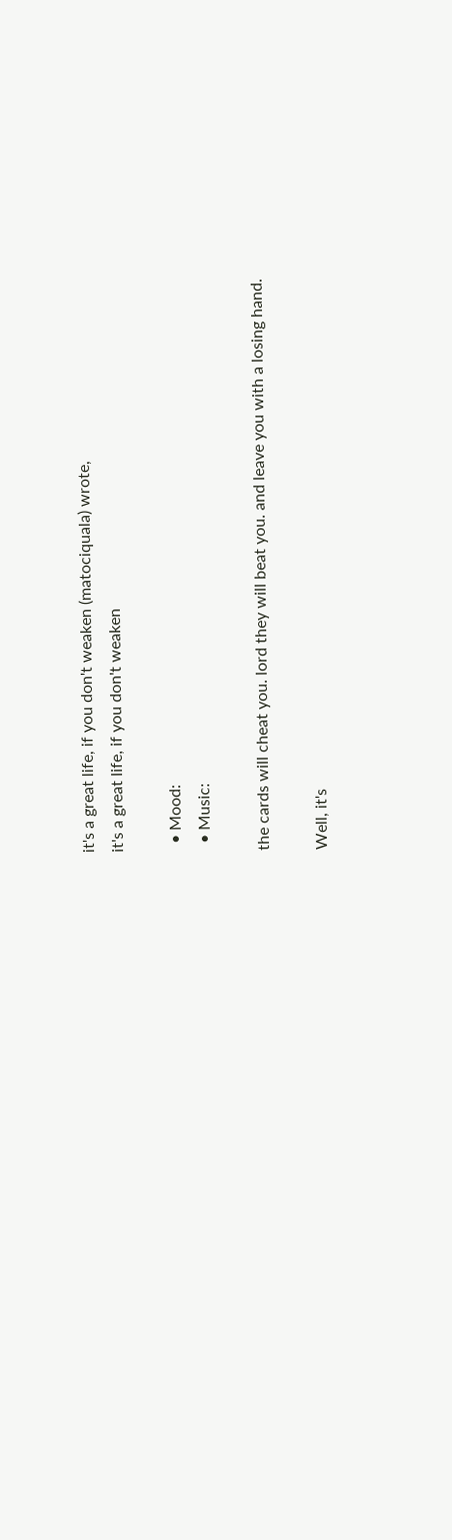it's a great life, if you don't weaken (matociquala) wrote,
it's a great life, if you don't weaken

  • Mood:
  • Music:

the cards will cheat you. lord they will beat you. and leave you with a losing hand.

Well, it's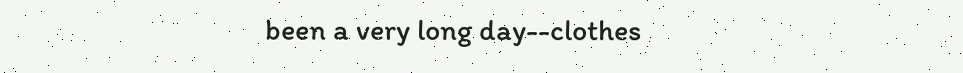been a very long day--clothes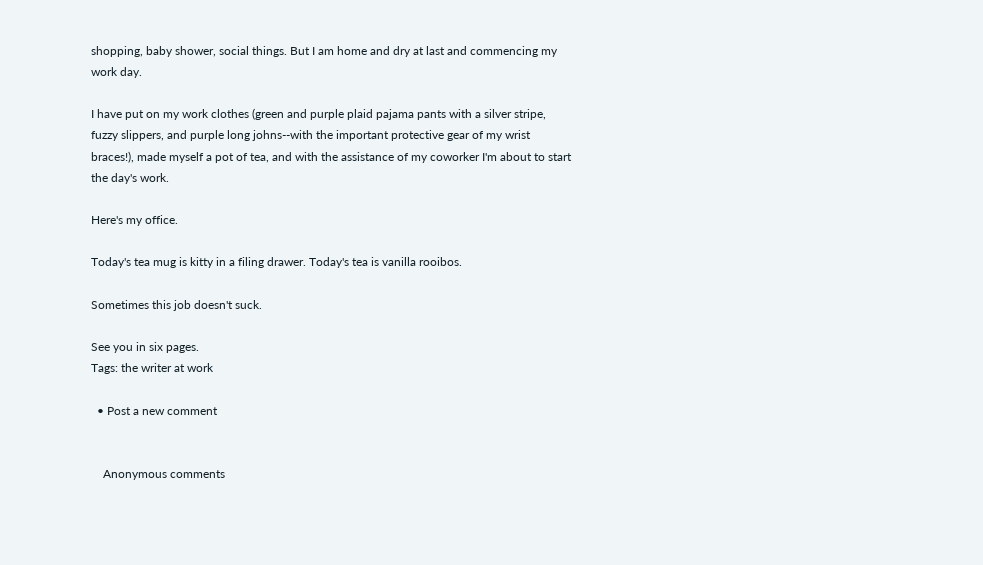shopping, baby shower, social things. But I am home and dry at last and commencing my work day.

I have put on my work clothes (green and purple plaid pajama pants with a silver stripe, fuzzy slippers, and purple long johns--with the important protective gear of my wrist braces!), made myself a pot of tea, and with the assistance of my coworker I'm about to start the day's work.

Here's my office.

Today's tea mug is kitty in a filing drawer. Today's tea is vanilla rooibos.

Sometimes this job doesn't suck.

See you in six pages.
Tags: the writer at work

  • Post a new comment


    Anonymous comments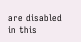are disabled in this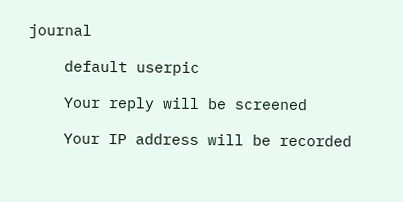journal

    default userpic

    Your reply will be screened

    Your IP address will be recorded